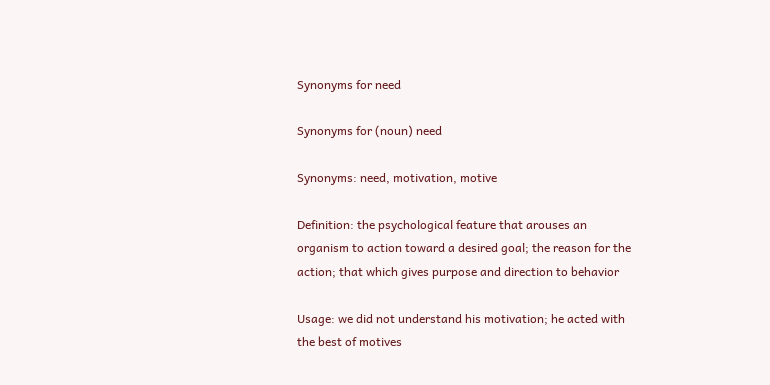Synonyms for need

Synonyms for (noun) need

Synonyms: need, motivation, motive

Definition: the psychological feature that arouses an organism to action toward a desired goal; the reason for the action; that which gives purpose and direction to behavior

Usage: we did not understand his motivation; he acted with the best of motives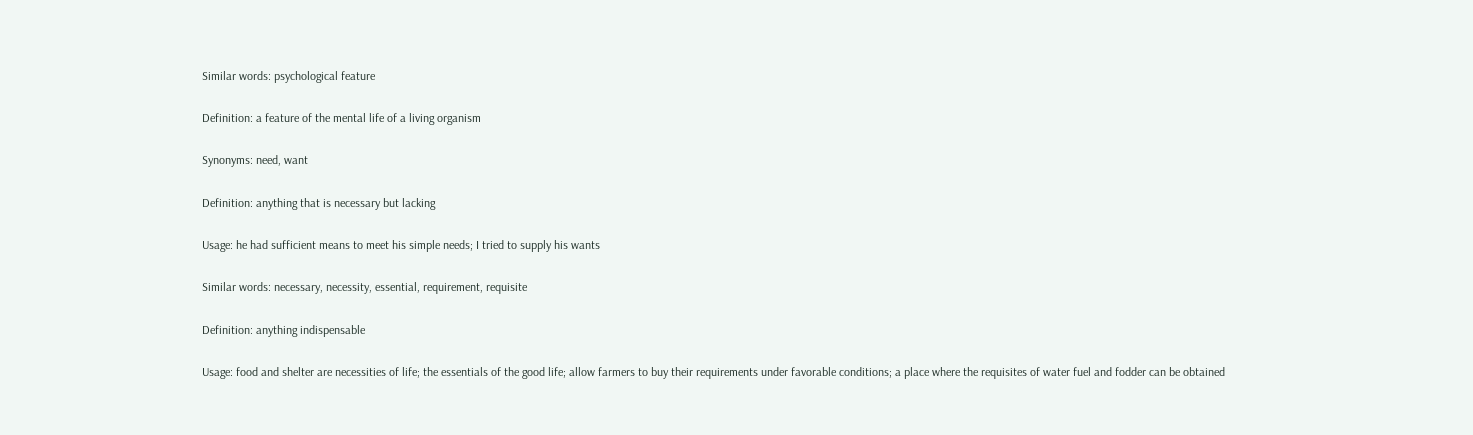Similar words: psychological feature

Definition: a feature of the mental life of a living organism

Synonyms: need, want

Definition: anything that is necessary but lacking

Usage: he had sufficient means to meet his simple needs; I tried to supply his wants

Similar words: necessary, necessity, essential, requirement, requisite

Definition: anything indispensable

Usage: food and shelter are necessities of life; the essentials of the good life; allow farmers to buy their requirements under favorable conditions; a place where the requisites of water fuel and fodder can be obtained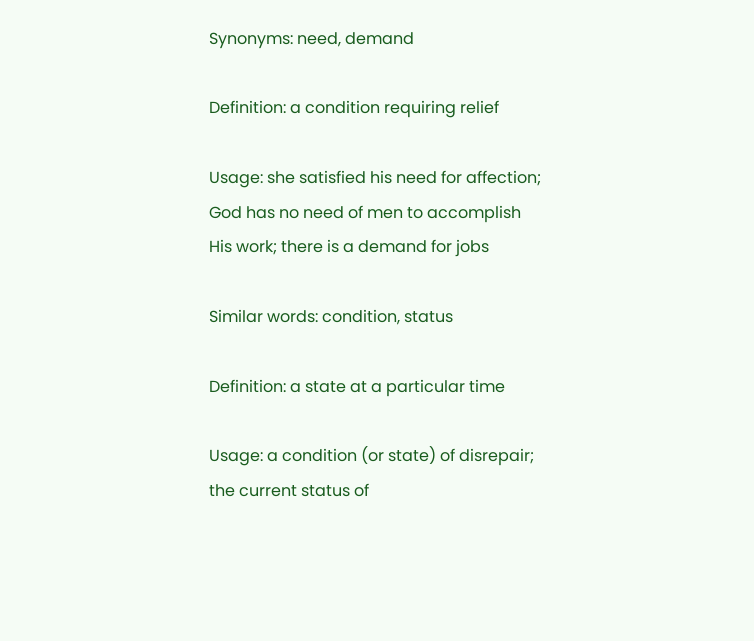Synonyms: need, demand

Definition: a condition requiring relief

Usage: she satisfied his need for affection; God has no need of men to accomplish His work; there is a demand for jobs

Similar words: condition, status

Definition: a state at a particular time

Usage: a condition (or state) of disrepair; the current status of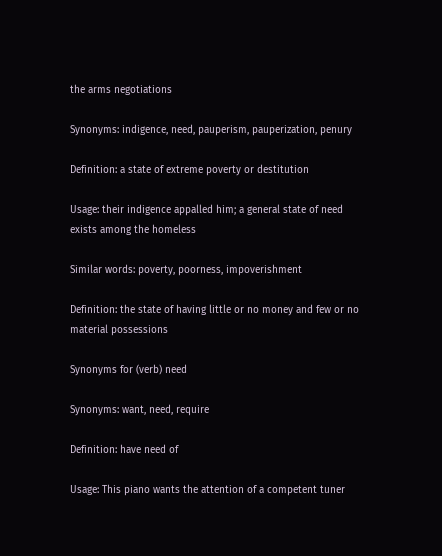the arms negotiations

Synonyms: indigence, need, pauperism, pauperization, penury

Definition: a state of extreme poverty or destitution

Usage: their indigence appalled him; a general state of need exists among the homeless

Similar words: poverty, poorness, impoverishment

Definition: the state of having little or no money and few or no material possessions

Synonyms for (verb) need

Synonyms: want, need, require

Definition: have need of

Usage: This piano wants the attention of a competent tuner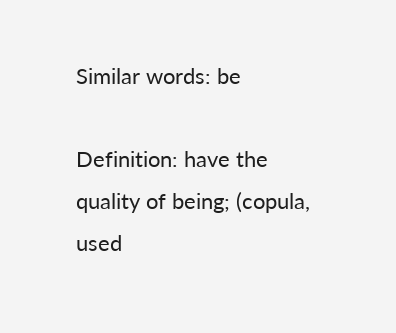Similar words: be

Definition: have the quality of being; (copula, used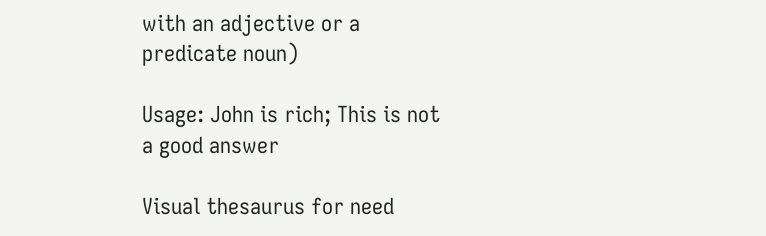with an adjective or a predicate noun)

Usage: John is rich; This is not a good answer

Visual thesaurus for need